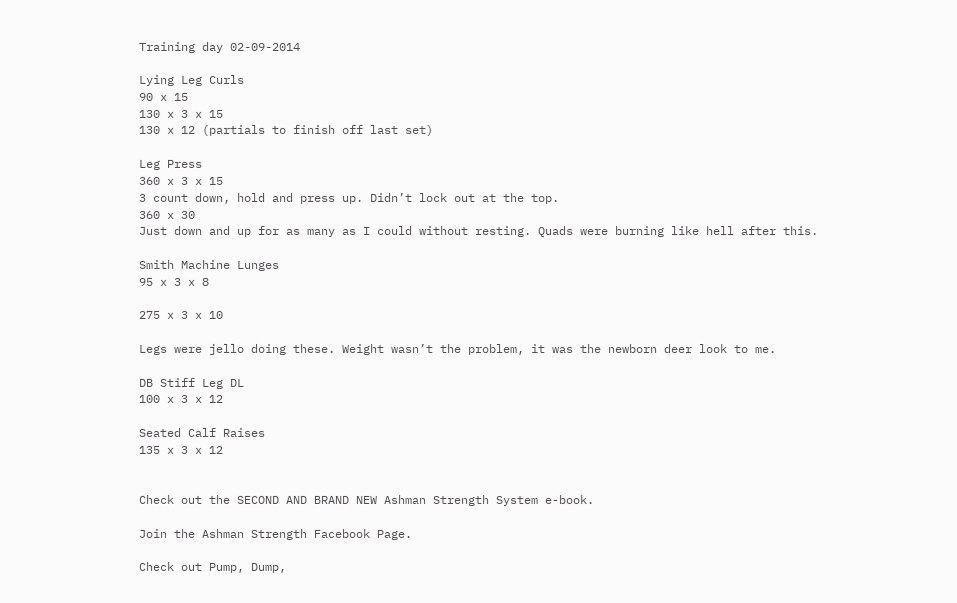Training day 02-09-2014

Lying Leg Curls
90 x 15
130 x 3 x 15
130 x 12 (partials to finish off last set)

Leg Press
360 x 3 x 15
3 count down, hold and press up. Didn’t lock out at the top.
360 x 30
Just down and up for as many as I could without resting. Quads were burning like hell after this.

Smith Machine Lunges
95 x 3 x 8

275 x 3 x 10

Legs were jello doing these. Weight wasn’t the problem, it was the newborn deer look to me.

DB Stiff Leg DL
100 x 3 x 12

Seated Calf Raises
135 x 3 x 12


Check out the SECOND AND BRAND NEW Ashman Strength System e-book.

Join the Ashman Strength Facebook Page.

Check out Pump, Dump,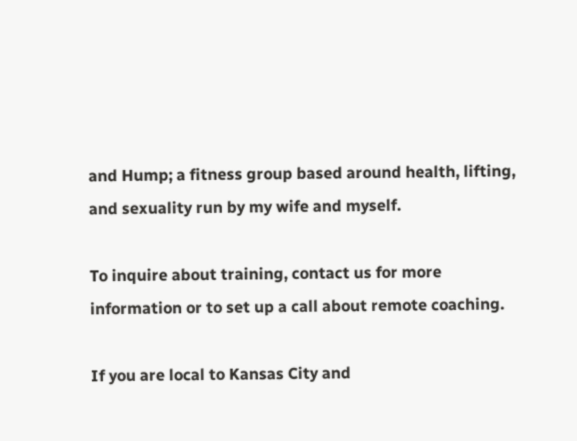and Hump; a fitness group based around health, lifting, and sexuality run by my wife and myself.

To inquire about training, contact us for more information or to set up a call about remote coaching.

If you are local to Kansas City and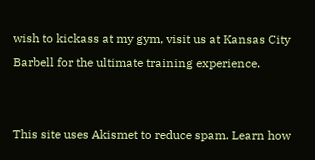wish to kickass at my gym, visit us at Kansas City Barbell for the ultimate training experience.


This site uses Akismet to reduce spam. Learn how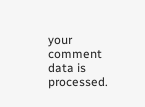your comment data is processed.